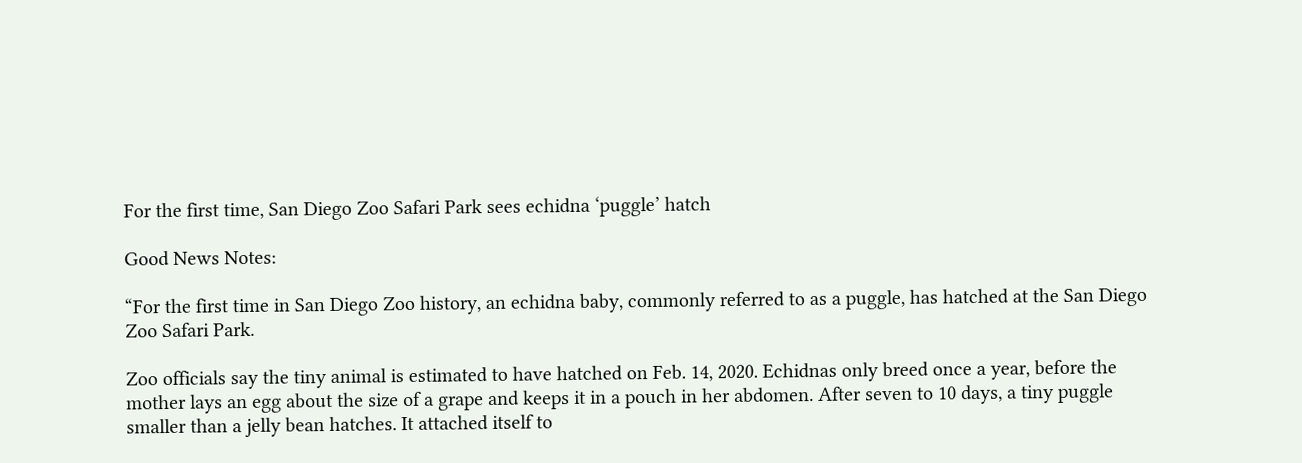For the first time, San Diego Zoo Safari Park sees echidna ‘puggle’ hatch

Good News Notes:

“For the first time in San Diego Zoo history, an echidna baby, commonly referred to as a puggle, has hatched at the San Diego Zoo Safari Park.

Zoo officials say the tiny animal is estimated to have hatched on Feb. 14, 2020. Echidnas only breed once a year, before the mother lays an egg about the size of a grape and keeps it in a pouch in her abdomen. After seven to 10 days, a tiny puggle smaller than a jelly bean hatches. It attached itself to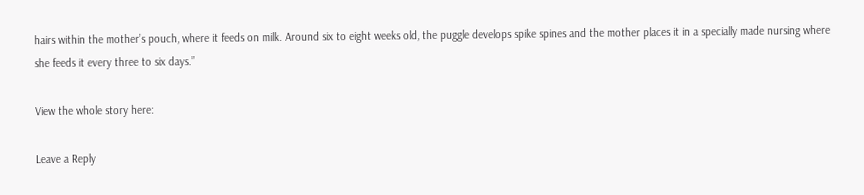hairs within the mother’s pouch, where it feeds on milk. Around six to eight weeks old, the puggle develops spike spines and the mother places it in a specially made nursing where she feeds it every three to six days.”

View the whole story here:

Leave a Reply